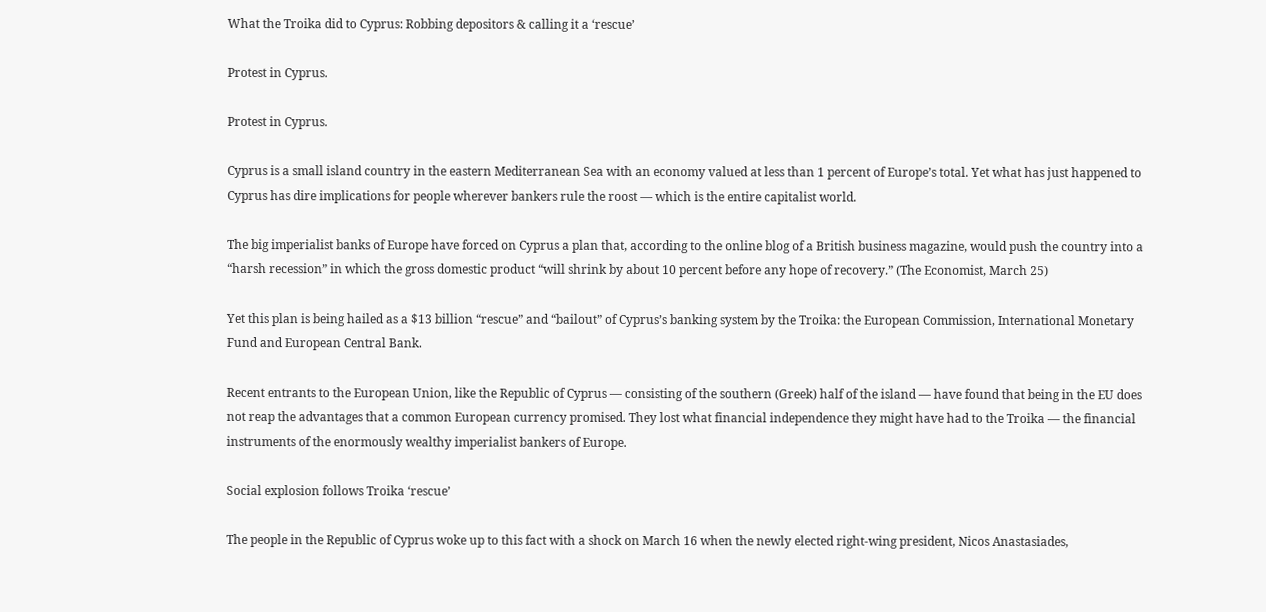What the Troika did to Cyprus: Robbing depositors & calling it a ‘rescue’

Protest in Cyprus.

Protest in Cyprus.

Cyprus is a small island country in the eastern Mediterranean Sea with an economy valued at less than 1 percent of Europe’s total. Yet what has just happened to Cyprus has dire implications for people wherever bankers rule the roost — which is the entire capitalist world.

The big imperialist banks of Europe have forced on Cyprus a plan that, according to the online blog of a British business magazine, would push the country into a “harsh recession” in which the gross domestic product “will shrink by about 10 percent before any hope of recovery.” (The Economist, March 25)

Yet this plan is being hailed as a $13 billion “rescue” and “bailout” of Cyprus’s banking system by the Troika: the European Commission, International Monetary Fund and European Central Bank.

Recent entrants to the European Union, like the Republic of Cyprus — consisting of the southern (Greek) half of the island — have found that being in the EU does not reap the advantages that a common European currency promised. They lost what financial independence they might have had to the Troika — the financial instruments of the enormously wealthy imperialist bankers of Europe.

Social explosion follows Troika ‘rescue’

The people in the Republic of Cyprus woke up to this fact with a shock on March 16 when the newly elected right-wing president, Nicos Anastasiades,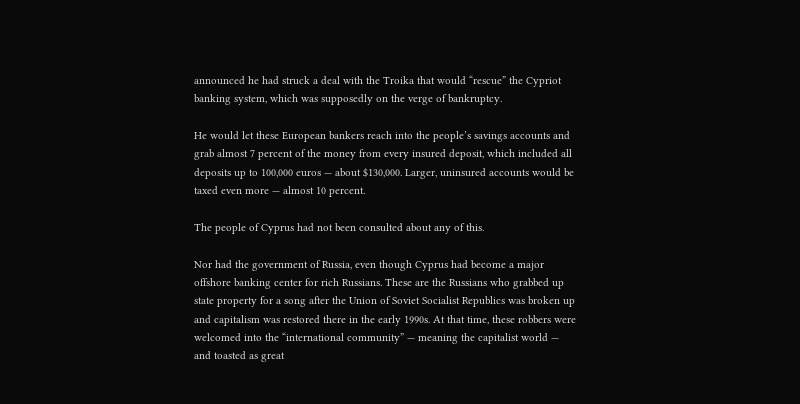announced he had struck a deal with the Troika that would “rescue” the Cypriot banking system, which was supposedly on the verge of bankruptcy.

He would let these European bankers reach into the people’s savings accounts and grab almost 7 percent of the money from every insured deposit, which included all deposits up to 100,000 euros — about $130,000. Larger, uninsured accounts would be taxed even more — almost 10 percent.

The people of Cyprus had not been consulted about any of this.

Nor had the government of Russia, even though Cyprus had become a major offshore banking center for rich Russians. These are the Russians who grabbed up state property for a song after the Union of Soviet Socialist Republics was broken up and capitalism was restored there in the early 1990s. At that time, these robbers were welcomed into the “international community” — meaning the capitalist world — and toasted as great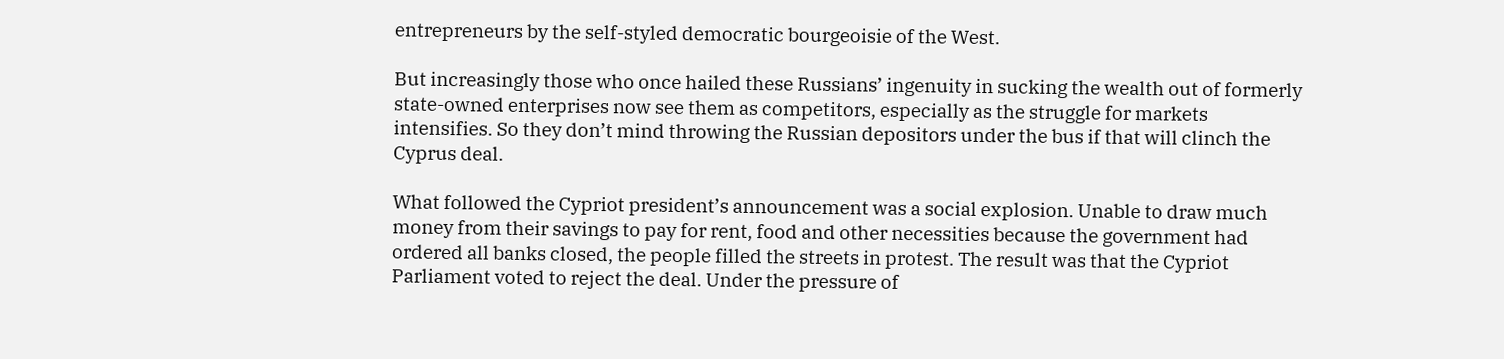entrepreneurs by the self-styled democratic bourgeoisie of the West.

But increasingly those who once hailed these Russians’ ingenuity in sucking the wealth out of formerly state-owned enterprises now see them as competitors, especially as the struggle for markets intensifies. So they don’t mind throwing the Russian depositors under the bus if that will clinch the Cyprus deal.

What followed the Cypriot president’s announcement was a social explosion. Unable to draw much money from their savings to pay for rent, food and other necessities because the government had ordered all banks closed, the people filled the streets in protest. The result was that the Cypriot Parliament voted to reject the deal. Under the pressure of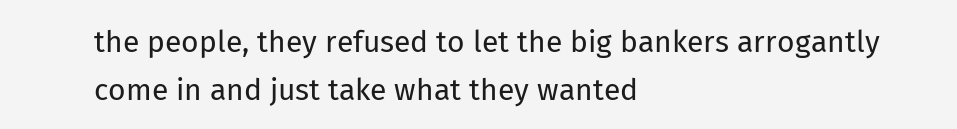the people, they refused to let the big bankers arrogantly come in and just take what they wanted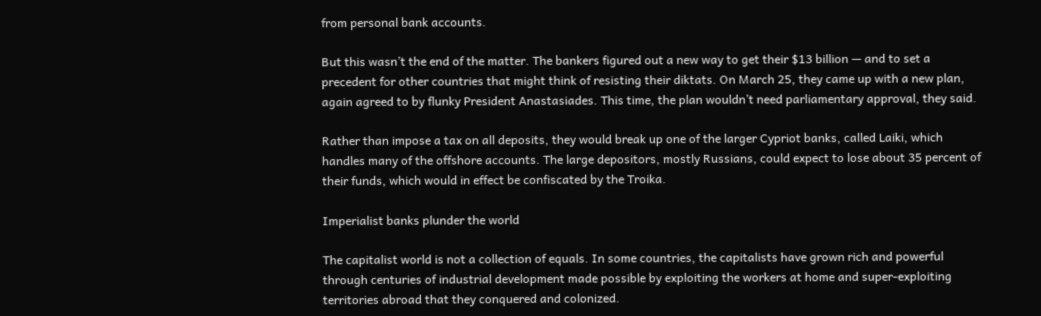from personal bank accounts.

But this wasn’t the end of the matter. The bankers figured out a new way to get their $13 billion — and to set a precedent for other countries that might think of resisting their diktats. On March 25, they came up with a new plan, again agreed to by flunky President Anastasiades. This time, the plan wouldn’t need parliamentary approval, they said.

Rather than impose a tax on all deposits, they would break up one of the larger Cypriot banks, called Laiki, which handles many of the offshore accounts. The large depositors, mostly Russians, could expect to lose about 35 percent of their funds, which would in effect be confiscated by the Troika.

Imperialist banks plunder the world

The capitalist world is not a collection of equals. In some countries, the capitalists have grown rich and powerful through centuries of industrial development made possible by exploiting the workers at home and super-exploiting territories abroad that they conquered and colonized.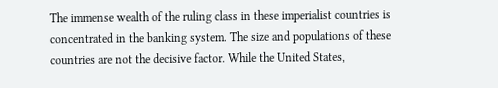The immense wealth of the ruling class in these imperialist countries is concentrated in the banking system. The size and populations of these countries are not the decisive factor. While the United States,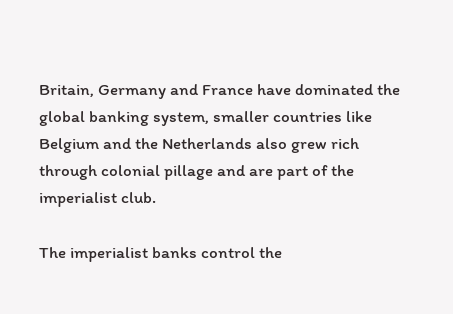Britain, Germany and France have dominated the global banking system, smaller countries like Belgium and the Netherlands also grew rich through colonial pillage and are part of the imperialist club.

The imperialist banks control the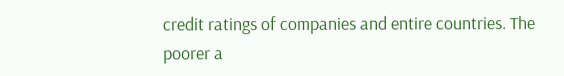credit ratings of companies and entire countries. The poorer a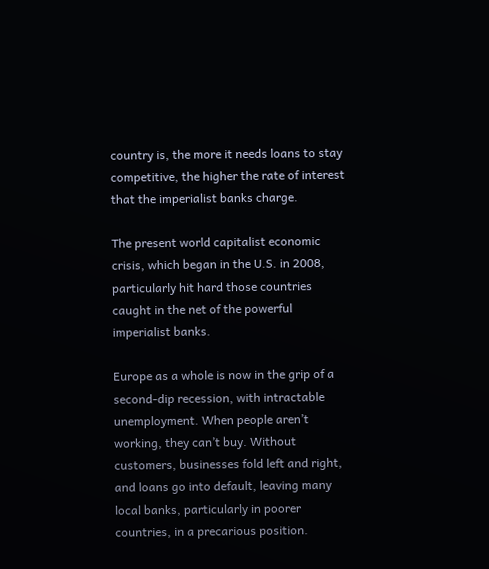country is, the more it needs loans to stay competitive, the higher the rate of interest that the imperialist banks charge.

The present world capitalist economic crisis, which began in the U.S. in 2008, particularly hit hard those countries caught in the net of the powerful imperialist banks.

Europe as a whole is now in the grip of a second-dip recession, with intractable unemployment. When people aren’t working, they can’t buy. Without customers, businesses fold left and right, and loans go into default, leaving many local banks, particularly in poorer countries, in a precarious position.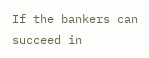If the bankers can succeed in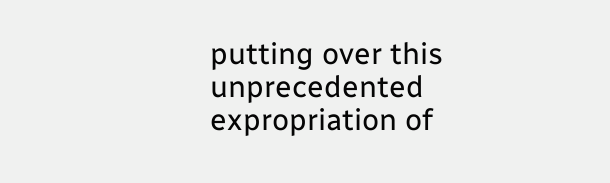putting over this unprecedented expropriation of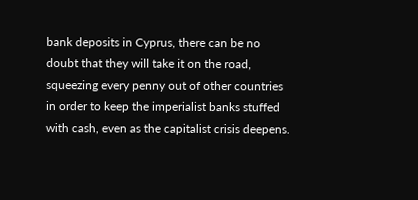bank deposits in Cyprus, there can be no doubt that they will take it on the road, squeezing every penny out of other countries in order to keep the imperialist banks stuffed with cash, even as the capitalist crisis deepens.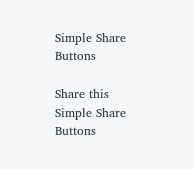Simple Share Buttons

Share this
Simple Share Buttons